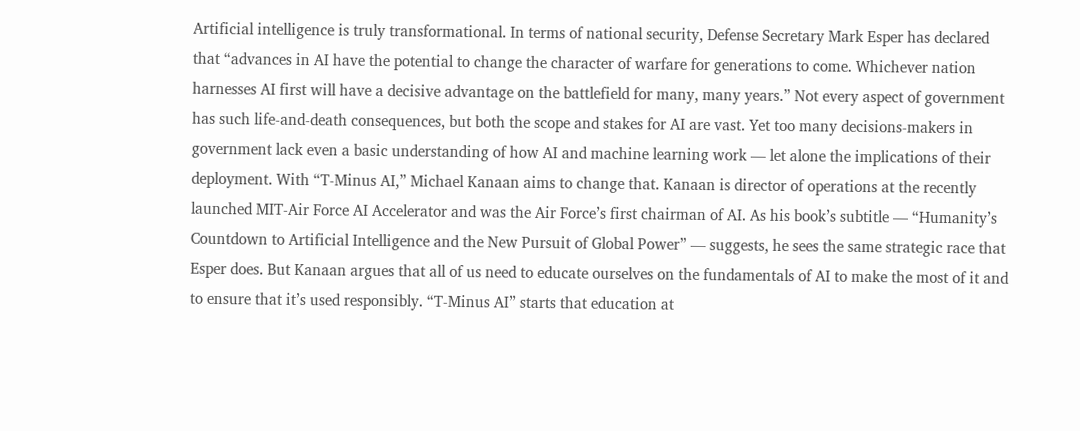Artificial intelligence is truly transformational. In terms of national security, Defense Secretary Mark Esper has declared that “advances in AI have the potential to change the character of warfare for generations to come. Whichever nation harnesses AI first will have a decisive advantage on the battlefield for many, many years.” Not every aspect of government has such life-and-death consequences, but both the scope and stakes for AI are vast. Yet too many decisions-makers in government lack even a basic understanding of how AI and machine learning work — let alone the implications of their deployment. With “T-Minus AI,” Michael Kanaan aims to change that. Kanaan is director of operations at the recently launched MIT-Air Force AI Accelerator and was the Air Force’s first chairman of AI. As his book’s subtitle — “Humanity’s Countdown to Artificial Intelligence and the New Pursuit of Global Power” — suggests, he sees the same strategic race that Esper does. But Kanaan argues that all of us need to educate ourselves on the fundamentals of AI to make the most of it and to ensure that it’s used responsibly. “T-Minus AI” starts that education at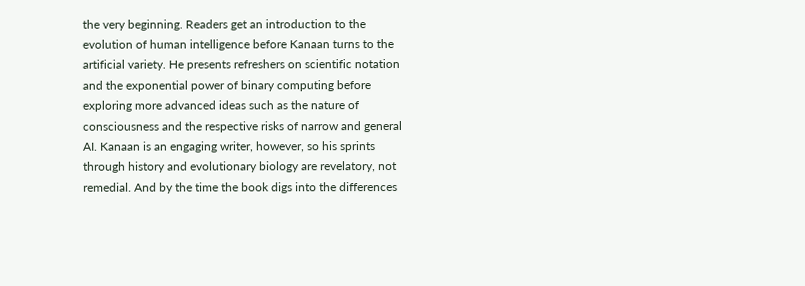the very beginning. Readers get an introduction to the evolution of human intelligence before Kanaan turns to the artificial variety. He presents refreshers on scientific notation and the exponential power of binary computing before exploring more advanced ideas such as the nature of consciousness and the respective risks of narrow and general AI. Kanaan is an engaging writer, however, so his sprints through history and evolutionary biology are revelatory, not remedial. And by the time the book digs into the differences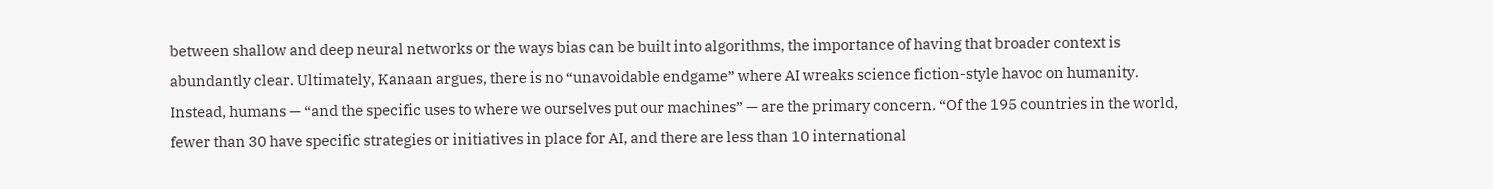between shallow and deep neural networks or the ways bias can be built into algorithms, the importance of having that broader context is abundantly clear. Ultimately, Kanaan argues, there is no “unavoidable endgame” where AI wreaks science fiction-style havoc on humanity. Instead, humans — “and the specific uses to where we ourselves put our machines” — are the primary concern. “Of the 195 countries in the world, fewer than 30 have specific strategies or initiatives in place for AI, and there are less than 10 international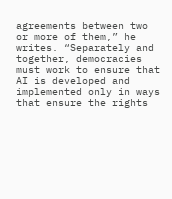agreements between two or more of them,” he writes. “Separately and together, democracies must work to ensure that AI is developed and implemented only in ways that ensure the rights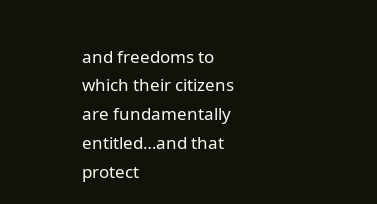and freedoms to which their citizens are fundamentally entitled…and that protect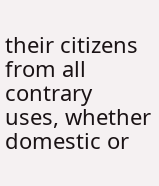their citizens from all contrary uses, whether domestic or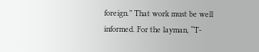foreign.” That work must be well informed. For the layman, “T-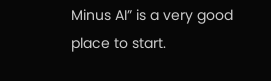Minus AI” is a very good place to start.